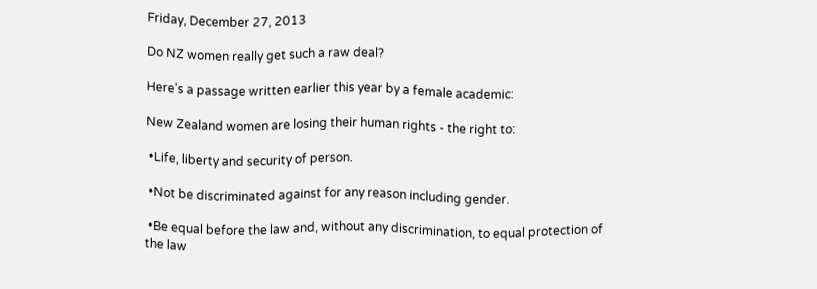Friday, December 27, 2013

Do NZ women really get such a raw deal?

Here's a passage written earlier this year by a female academic:

New Zealand women are losing their human rights - the right to:

 •Life, liberty and security of person.

 •Not be discriminated against for any reason including gender.

 •Be equal before the law and, without any discrimination, to equal protection of the law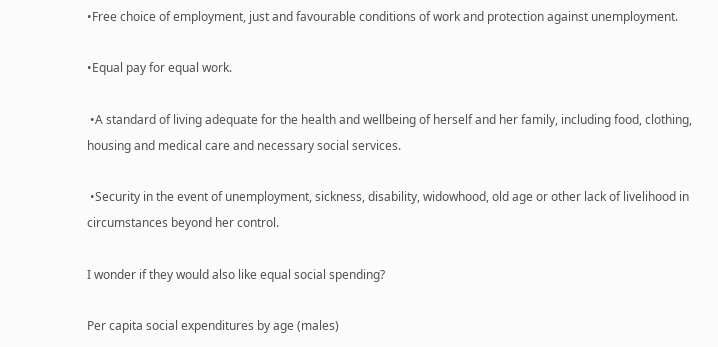•Free choice of employment, just and favourable conditions of work and protection against unemployment.

•Equal pay for equal work.

 •A standard of living adequate for the health and wellbeing of herself and her family, including food, clothing, housing and medical care and necessary social services.

 •Security in the event of unemployment, sickness, disability, widowhood, old age or other lack of livelihood in circumstances beyond her control.

I wonder if they would also like equal social spending?

Per capita social expenditures by age (males)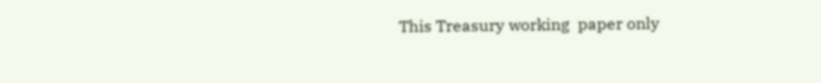This Treasury working  paper only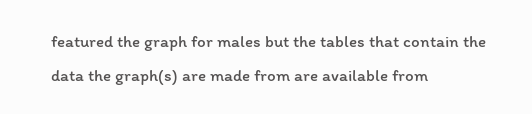featured the graph for males but the tables that contain the data the graph(s) are made from are available from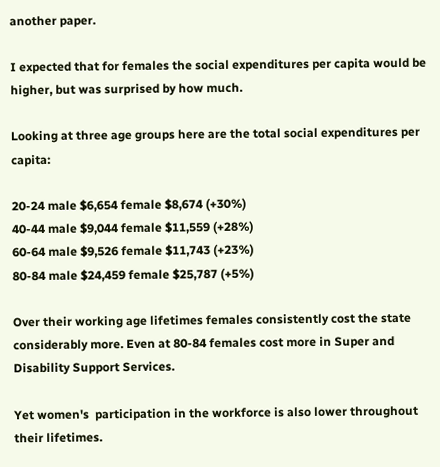another paper.

I expected that for females the social expenditures per capita would be higher, but was surprised by how much.

Looking at three age groups here are the total social expenditures per capita:

20-24 male $6,654 female $8,674 (+30%)
40-44 male $9,044 female $11,559 (+28%)
60-64 male $9,526 female $11,743 (+23%)
80-84 male $24,459 female $25,787 (+5%)

Over their working age lifetimes females consistently cost the state considerably more. Even at 80-84 females cost more in Super and Disability Support Services.

Yet women's  participation in the workforce is also lower throughout their lifetimes.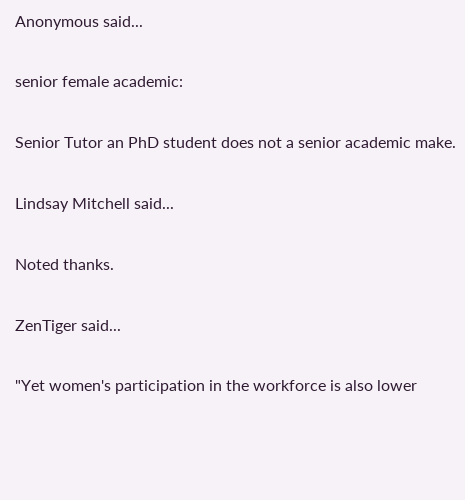Anonymous said...

senior female academic:

Senior Tutor an PhD student does not a senior academic make.

Lindsay Mitchell said...

Noted thanks.

ZenTiger said...

"Yet women's participation in the workforce is also lower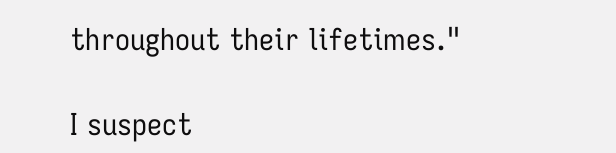throughout their lifetimes."

I suspect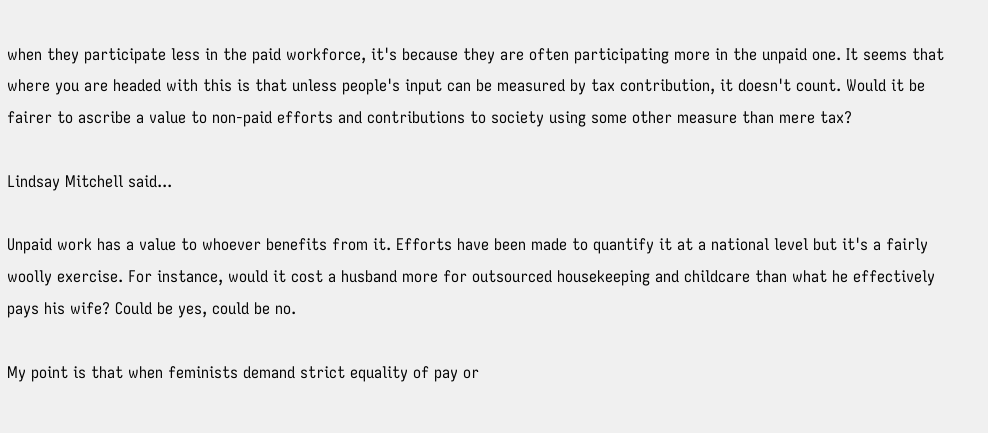when they participate less in the paid workforce, it's because they are often participating more in the unpaid one. It seems that where you are headed with this is that unless people's input can be measured by tax contribution, it doesn't count. Would it be fairer to ascribe a value to non-paid efforts and contributions to society using some other measure than mere tax?

Lindsay Mitchell said...

Unpaid work has a value to whoever benefits from it. Efforts have been made to quantify it at a national level but it's a fairly woolly exercise. For instance, would it cost a husband more for outsourced housekeeping and childcare than what he effectively pays his wife? Could be yes, could be no.

My point is that when feminists demand strict equality of pay or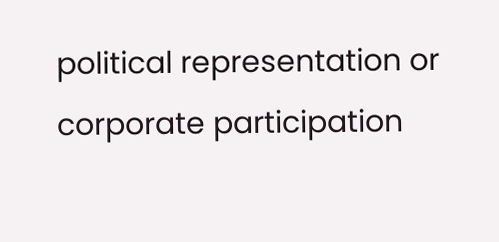political representation or corporate participation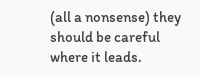(all a nonsense) they should be careful where it leads.